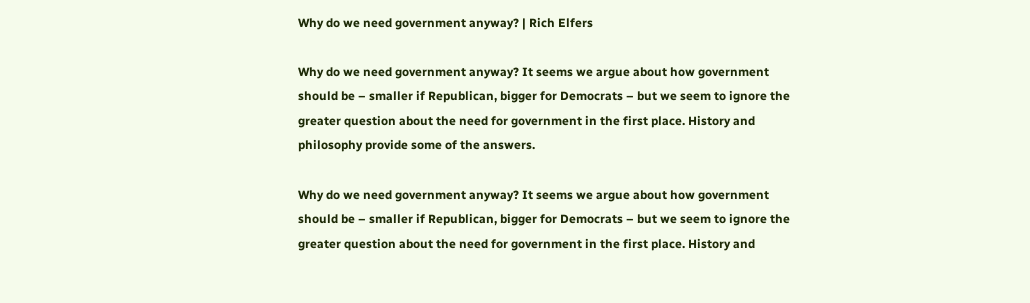Why do we need government anyway? | Rich Elfers

Why do we need government anyway? It seems we argue about how government should be – smaller if Republican, bigger for Democrats – but we seem to ignore the greater question about the need for government in the first place. History and philosophy provide some of the answers.

Why do we need government anyway? It seems we argue about how government should be – smaller if Republican, bigger for Democrats – but we seem to ignore the greater question about the need for government in the first place. History and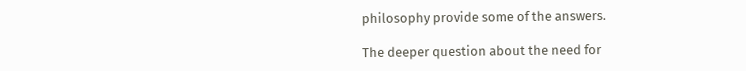philosophy provide some of the answers.

The deeper question about the need for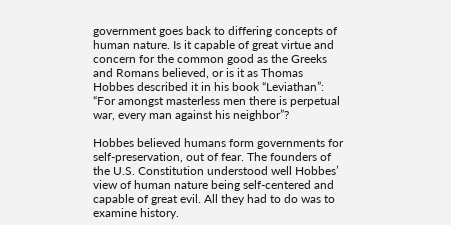government goes back to differing concepts of human nature. Is it capable of great virtue and concern for the common good as the Greeks and Romans believed, or is it as Thomas Hobbes described it in his book “Leviathan”: “For amongst masterless men there is perpetual war, every man against his neighbor”?

Hobbes believed humans form governments for self-preservation, out of fear. The founders of the U.S. Constitution understood well Hobbes’ view of human nature being self-centered and capable of great evil. All they had to do was to examine history.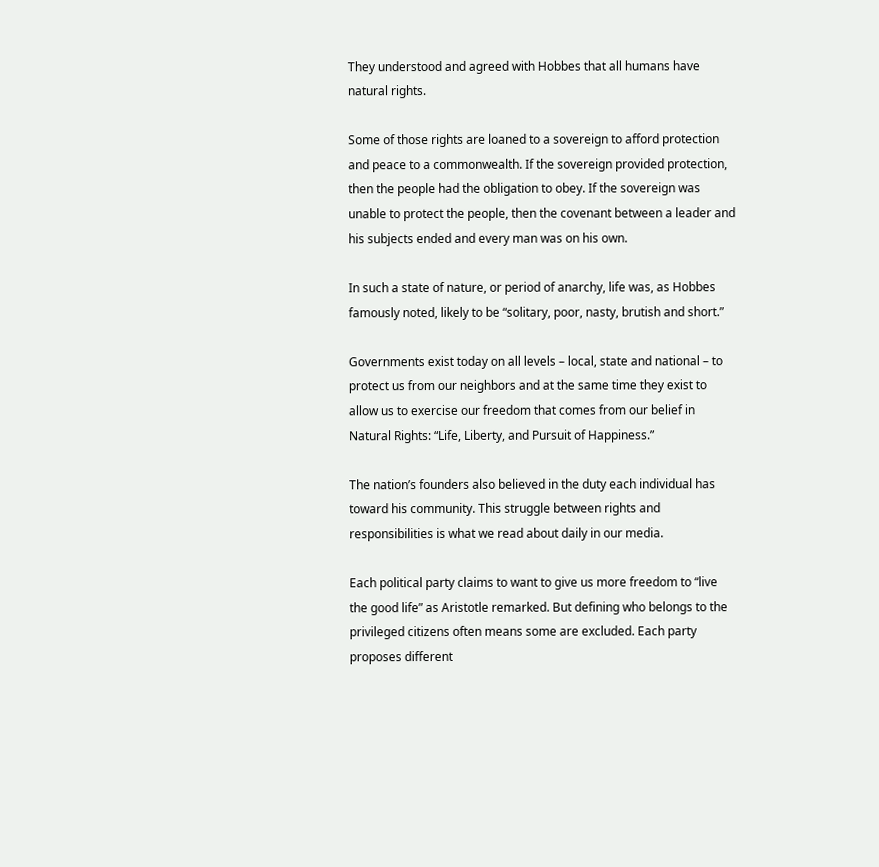They understood and agreed with Hobbes that all humans have natural rights.

Some of those rights are loaned to a sovereign to afford protection and peace to a commonwealth. If the sovereign provided protection, then the people had the obligation to obey. If the sovereign was unable to protect the people, then the covenant between a leader and his subjects ended and every man was on his own.

In such a state of nature, or period of anarchy, life was, as Hobbes famously noted, likely to be “solitary, poor, nasty, brutish and short.”

Governments exist today on all levels – local, state and national – to protect us from our neighbors and at the same time they exist to allow us to exercise our freedom that comes from our belief in Natural Rights: “Life, Liberty, and Pursuit of Happiness.”

The nation’s founders also believed in the duty each individual has toward his community. This struggle between rights and responsibilities is what we read about daily in our media.

Each political party claims to want to give us more freedom to “live the good life” as Aristotle remarked. But defining who belongs to the privileged citizens often means some are excluded. Each party proposes different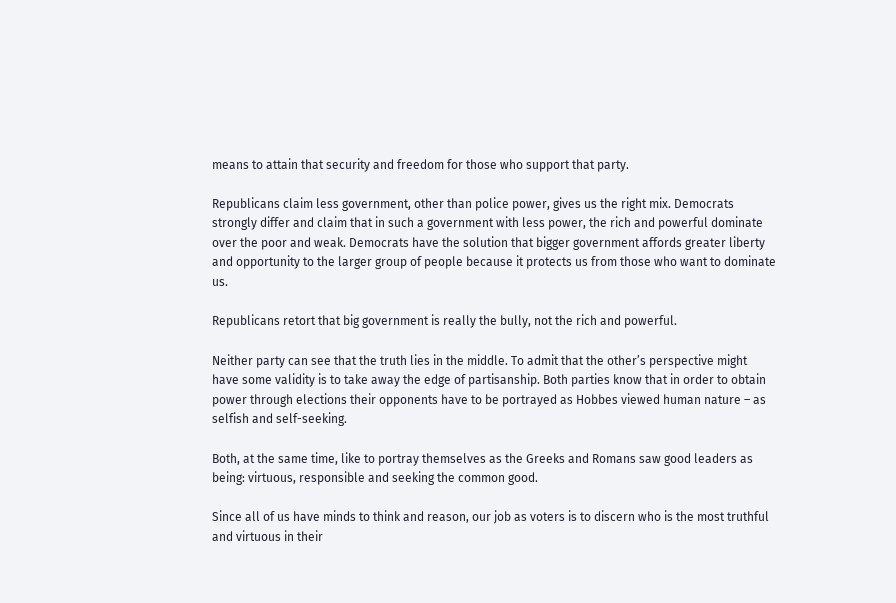means to attain that security and freedom for those who support that party.

Republicans claim less government, other than police power, gives us the right mix. Democrats strongly differ and claim that in such a government with less power, the rich and powerful dominate over the poor and weak. Democrats have the solution that bigger government affords greater liberty and opportunity to the larger group of people because it protects us from those who want to dominate us.

Republicans retort that big government is really the bully, not the rich and powerful.

Neither party can see that the truth lies in the middle. To admit that the other’s perspective might have some validity is to take away the edge of partisanship. Both parties know that in order to obtain power through elections their opponents have to be portrayed as Hobbes viewed human nature – as selfish and self-seeking.

Both, at the same time, like to portray themselves as the Greeks and Romans saw good leaders as being: virtuous, responsible and seeking the common good.

Since all of us have minds to think and reason, our job as voters is to discern who is the most truthful and virtuous in their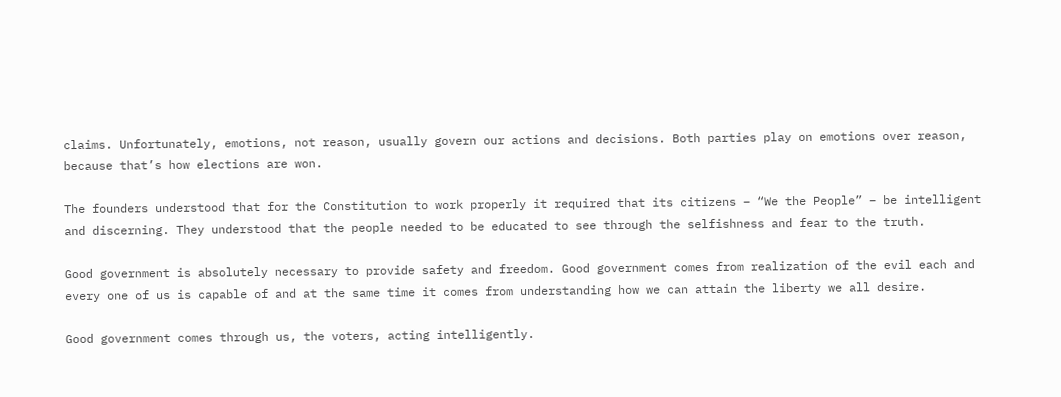claims. Unfortunately, emotions, not reason, usually govern our actions and decisions. Both parties play on emotions over reason, because that’s how elections are won.

The founders understood that for the Constitution to work properly it required that its citizens – “We the People” – be intelligent and discerning. They understood that the people needed to be educated to see through the selfishness and fear to the truth.

Good government is absolutely necessary to provide safety and freedom. Good government comes from realization of the evil each and every one of us is capable of and at the same time it comes from understanding how we can attain the liberty we all desire.

Good government comes through us, the voters, acting intelligently.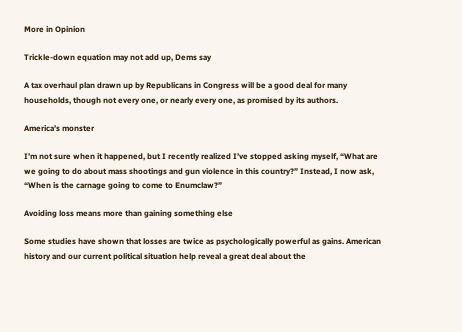More in Opinion

Trickle-down equation may not add up, Dems say

A tax overhaul plan drawn up by Republicans in Congress will be a good deal for many households, though not every one, or nearly every one, as promised by its authors.

America’s monster

I’m not sure when it happened, but I recently realized I’ve stopped asking myself, “What are we going to do about mass shootings and gun violence in this country?” Instead, I now ask, “When is the carnage going to come to Enumclaw?”

Avoiding loss means more than gaining something else

Some studies have shown that losses are twice as psychologically powerful as gains. American history and our current political situation help reveal a great deal about the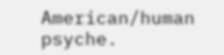American/human psyche.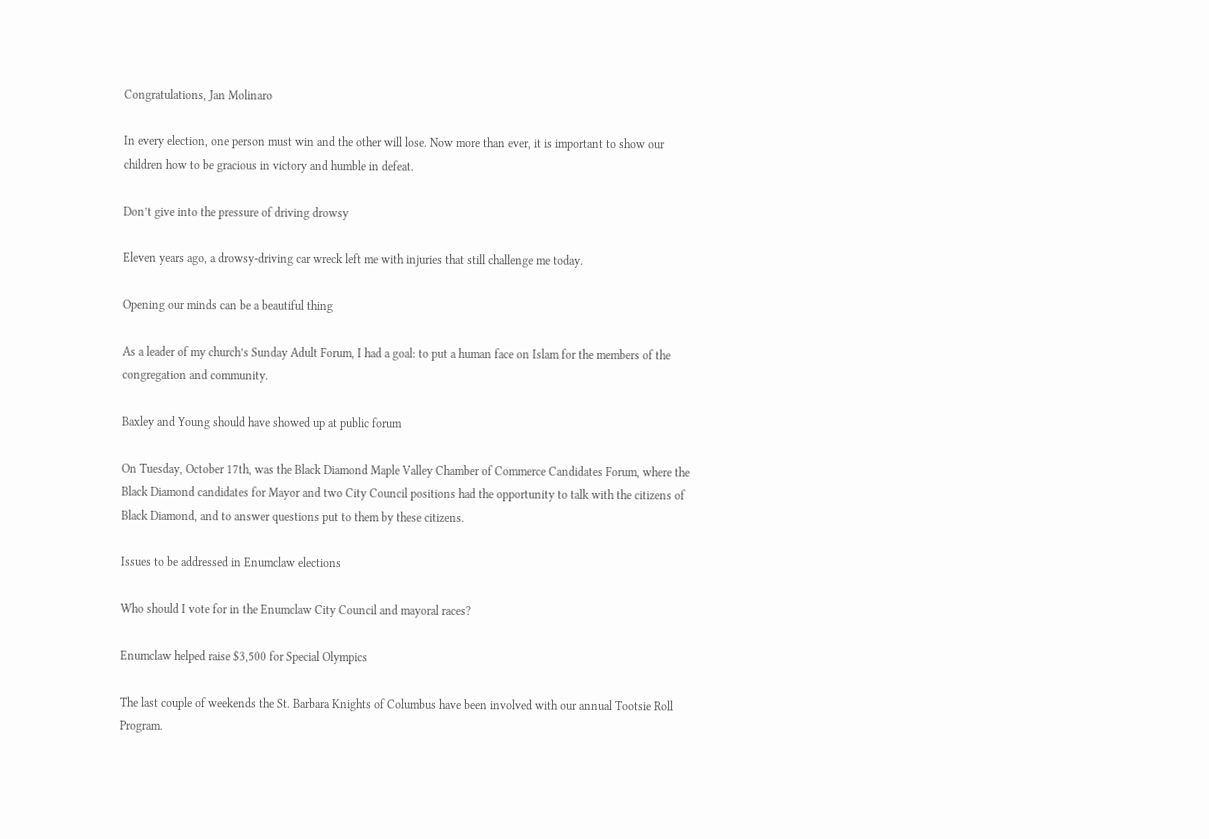Congratulations, Jan Molinaro

In every election, one person must win and the other will lose. Now more than ever, it is important to show our children how to be gracious in victory and humble in defeat.

Don’t give into the pressure of driving drowsy

Eleven years ago, a drowsy-driving car wreck left me with injuries that still challenge me today.

Opening our minds can be a beautiful thing

As a leader of my church’s Sunday Adult Forum, I had a goal: to put a human face on Islam for the members of the congregation and community.

Baxley and Young should have showed up at public forum

On Tuesday, October 17th, was the Black Diamond Maple Valley Chamber of Commerce Candidates Forum, where the Black Diamond candidates for Mayor and two City Council positions had the opportunity to talk with the citizens of Black Diamond, and to answer questions put to them by these citizens.

Issues to be addressed in Enumclaw elections

Who should I vote for in the Enumclaw City Council and mayoral races?

Enumclaw helped raise $3,500 for Special Olympics

The last couple of weekends the St. Barbara Knights of Columbus have been involved with our annual Tootsie Roll Program.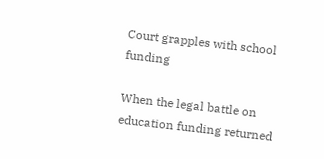Court grapples with school funding

When the legal battle on education funding returned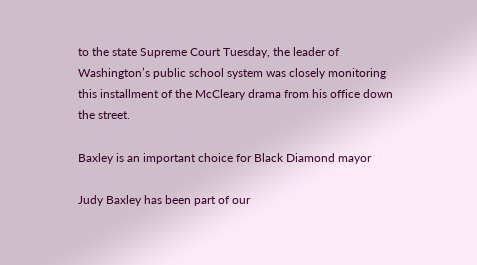to the state Supreme Court Tuesday, the leader of Washington’s public school system was closely monitoring this installment of the McCleary drama from his office down the street.

Baxley is an important choice for Black Diamond mayor

Judy Baxley has been part of our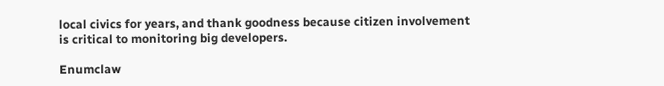local civics for years, and thank goodness because citizen involvement is critical to monitoring big developers.

Enumclaw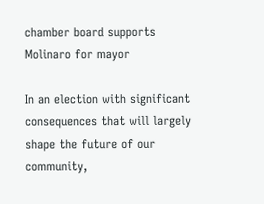chamber board supports Molinaro for mayor

In an election with significant consequences that will largely shape the future of our community,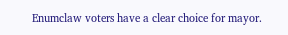Enumclaw voters have a clear choice for mayor.